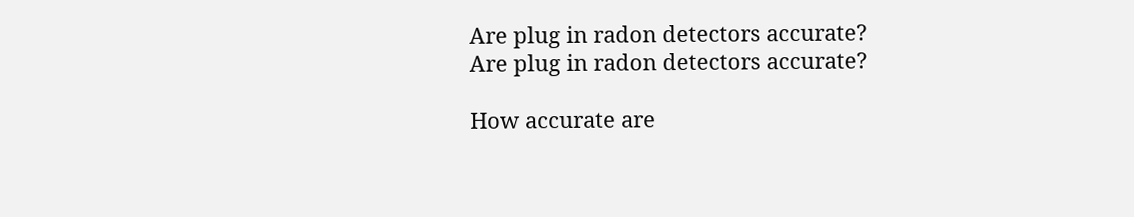Are plug in radon detectors accurate?
Are plug in radon detectors accurate?

How accurate are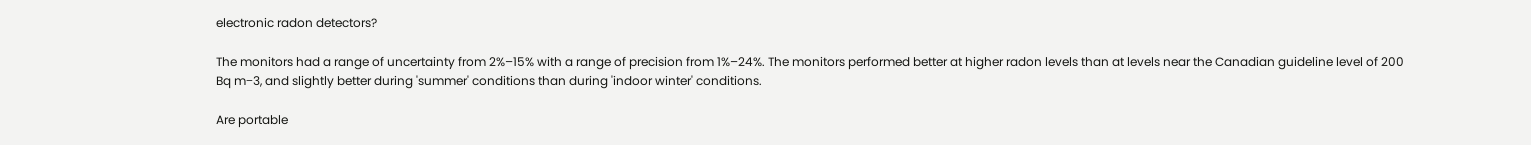electronic radon detectors?

The monitors had a range of uncertainty from 2%–15% with a range of precision from 1%–24%. The monitors performed better at higher radon levels than at levels near the Canadian guideline level of 200 Bq m−3, and slightly better during 'summer' conditions than during 'indoor winter' conditions.

Are portable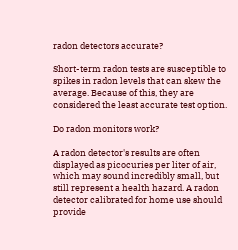radon detectors accurate?

Short-term radon tests are susceptible to spikes in radon levels that can skew the average. Because of this, they are considered the least accurate test option.

Do radon monitors work?

A radon detector's results are often displayed as picocuries per liter of air, which may sound incredibly small, but still represent a health hazard. A radon detector calibrated for home use should provide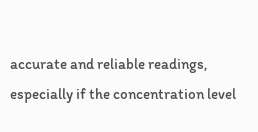accurate and reliable readings, especially if the concentration level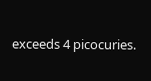exceeds 4 picocuries.